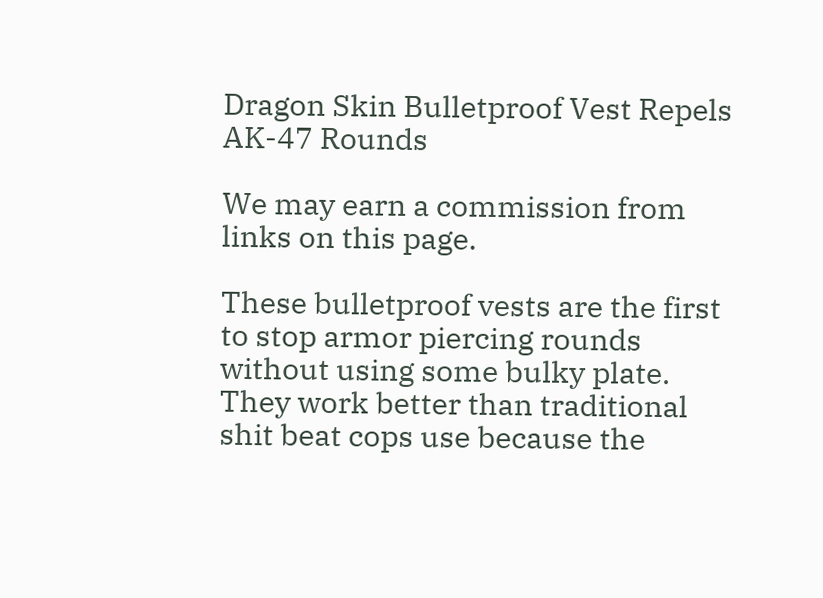Dragon Skin Bulletproof Vest Repels AK-47 Rounds

We may earn a commission from links on this page.

These bulletproof vests are the first to stop armor piercing rounds without using some bulky plate. They work better than traditional shit beat cops use because the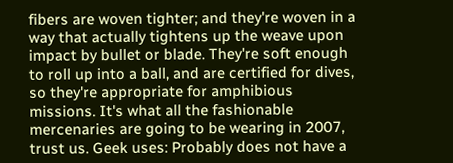fibers are woven tighter; and they're woven in a way that actually tightens up the weave upon impact by bullet or blade. They're soft enough to roll up into a ball, and are certified for dives, so they're appropriate for amphibious missions. It's what all the fashionable mercenaries are going to be wearing in 2007, trust us. Geek uses: Probably does not have a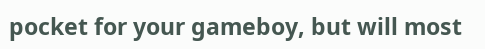pocket for your gameboy, but will most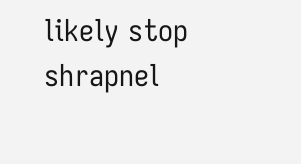likely stop shrapnel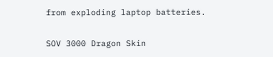from exploding laptop batteries.

SOV 3000 Dragon Skin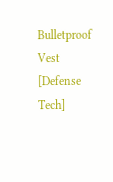Bulletproof Vest [Defense Tech]